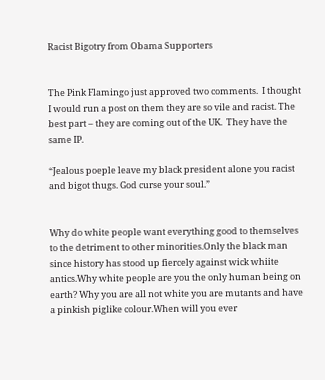Racist Bigotry from Obama Supporters


The Pink Flamingo just approved two comments.  I thought I would run a post on them they are so vile and racist. The best part – they are coming out of the UK.  They have the same IP.

“Jealous poeple leave my black president alone you racist and bigot thugs. God curse your soul.”


Why do white people want everything good to themselves to the detriment to other minorities.Only the black man since history has stood up fiercely against wick whiite antics.Why white people are you the only human being on earth? Why you are all not white you are mutants and have a pinkish piglike colour.When will you ever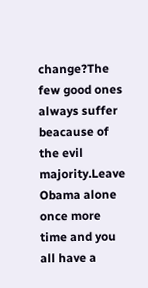change?The few good ones always suffer beacause of the evil majority.Leave Obama alone once more time and you all have a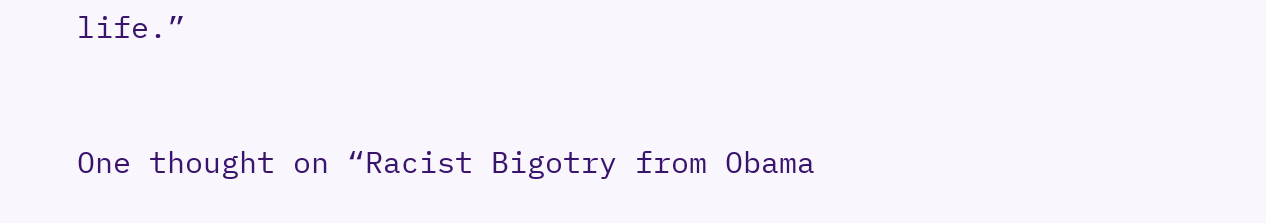life.”


One thought on “Racist Bigotry from Obama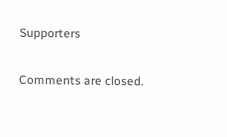Supporters

Comments are closed.